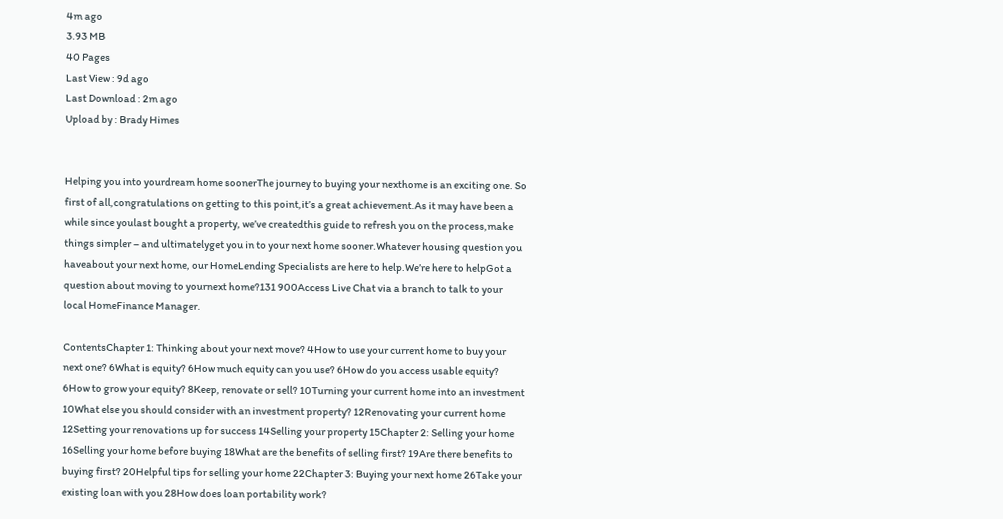4m ago
3.93 MB
40 Pages
Last View : 9d ago
Last Download : 2m ago
Upload by : Brady Himes


Helping you into yourdream home soonerThe journey to buying your nexthome is an exciting one. So first of all,congratulations on getting to this point,it’s a great achievement.As it may have been a while since youlast bought a property, we’ve createdthis guide to refresh you on the process,make things simpler – and ultimatelyget you in to your next home sooner.Whatever housing question you haveabout your next home, our HomeLending Specialists are here to help.We’re here to helpGot a question about moving to yournext home?131 900Access Live Chat via a branch to talk to your local HomeFinance Manager.

ContentsChapter 1: Thinking about your next move? 4How to use your current home to buy your next one? 6What is equity? 6How much equity can you use? 6How do you access usable equity? 6How to grow your equity? 8Keep, renovate or sell? 10Turning your current home into an investment 10What else you should consider with an investment property? 12Renovating your current home 12Setting your renovations up for success 14Selling your property 15Chapter 2: Selling your home 16Selling your home before buying 18What are the benefits of selling first? 19Are there benefits to buying first? 20Helpful tips for selling your home 22Chapter 3: Buying your next home 26Take your existing loan with you 28How does loan portability work?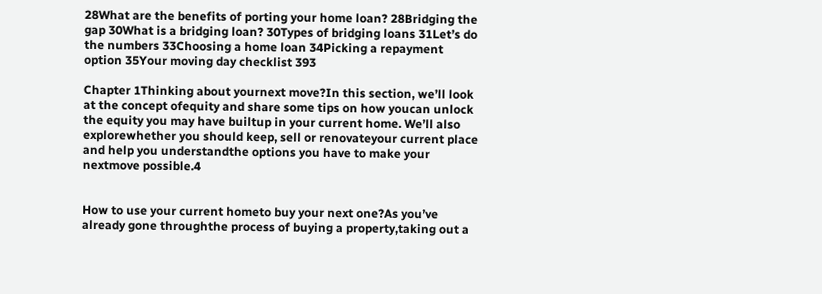28What are the benefits of porting your home loan? 28Bridging the gap 30What is a bridging loan? 30Types of bridging loans 31Let’s do the numbers 33Choosing a home loan 34Picking a repayment option 35Your moving day checklist 393

Chapter 1Thinking about yournext move?In this section, we’ll look at the concept ofequity and share some tips on how youcan unlock the equity you may have builtup in your current home. We’ll also explorewhether you should keep, sell or renovateyour current place and help you understandthe options you have to make your nextmove possible.4


How to use your current hometo buy your next one?As you’ve already gone throughthe process of buying a property,taking out a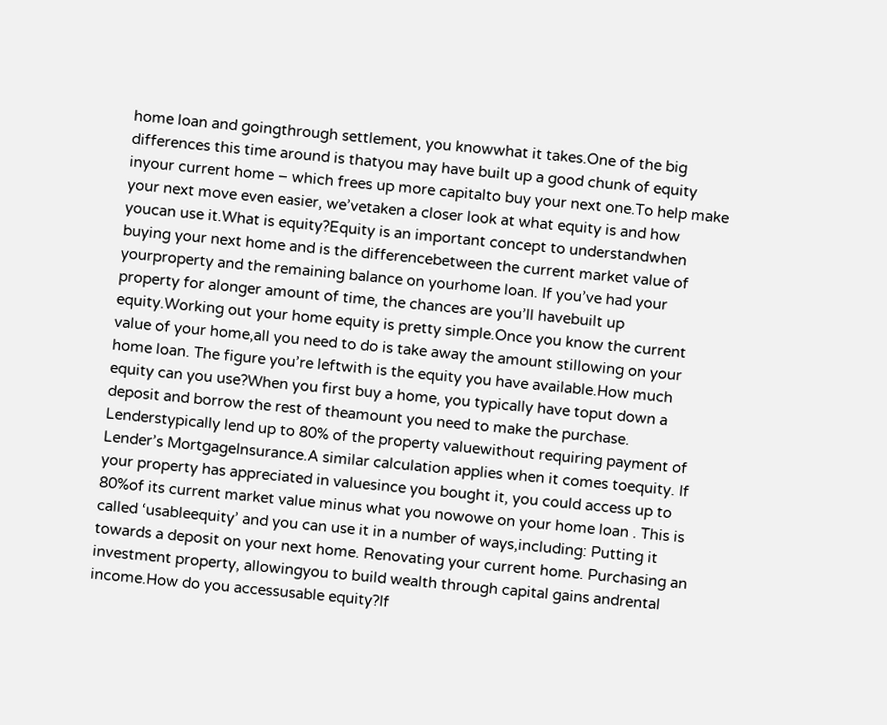home loan and goingthrough settlement, you knowwhat it takes.One of the big differences this time around is thatyou may have built up a good chunk of equity inyour current home – which frees up more capitalto buy your next one.To help make your next move even easier, we’vetaken a closer look at what equity is and how youcan use it.What is equity?Equity is an important concept to understandwhen buying your next home and is the differencebetween the current market value of yourproperty and the remaining balance on yourhome loan. If you’ve had your property for alonger amount of time, the chances are you’ll havebuilt up equity.Working out your home equity is pretty simple.Once you know the current value of your home,all you need to do is take away the amount stillowing on your home loan. The figure you’re leftwith is the equity you have available.How much equity can you use?When you first buy a home, you typically have toput down a deposit and borrow the rest of theamount you need to make the purchase. Lenderstypically lend up to 80% of the property valuewithout requiring payment of Lender’s MortgageInsurance.A similar calculation applies when it comes toequity. If your property has appreciated in valuesince you bought it, you could access up to 80%of its current market value minus what you nowowe on your home loan . This is called ‘usableequity’ and you can use it in a number of ways,including: Putting it towards a deposit on your next home. Renovating your current home. Purchasing an investment property, allowingyou to build wealth through capital gains andrental income.How do you accessusable equity?If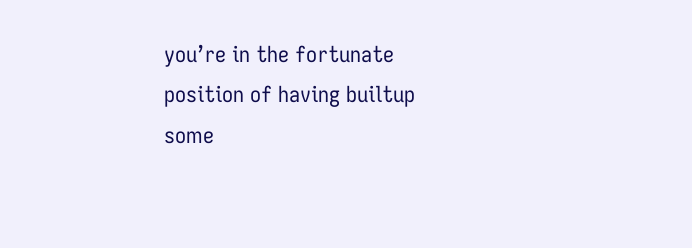you’re in the fortunate position of having builtup some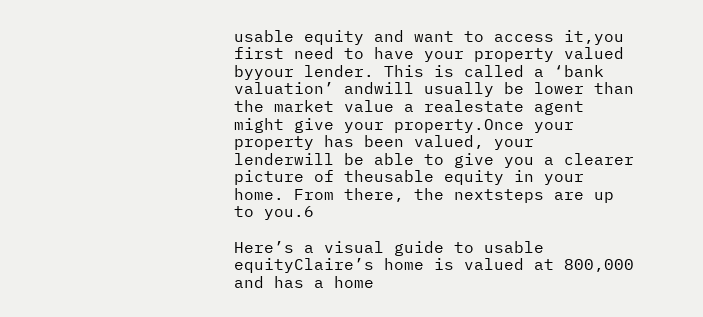usable equity and want to access it,you first need to have your property valued byyour lender. This is called a ‘bank valuation’ andwill usually be lower than the market value a realestate agent might give your property.Once your property has been valued, your lenderwill be able to give you a clearer picture of theusable equity in your home. From there, the nextsteps are up to you.6

Here’s a visual guide to usable equityClaire’s home is valued at 800,000 and has a home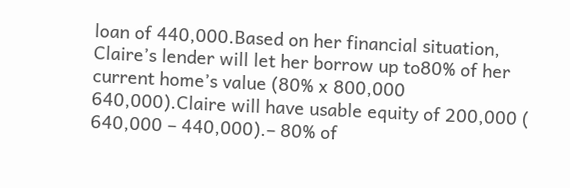loan of 440,000.Based on her financial situation, Claire’s lender will let her borrow up to80% of her current home’s value (80% x 800,000 640,000).Claire will have usable equity of 200,000 ( 640,000 – 440,000).– 80% of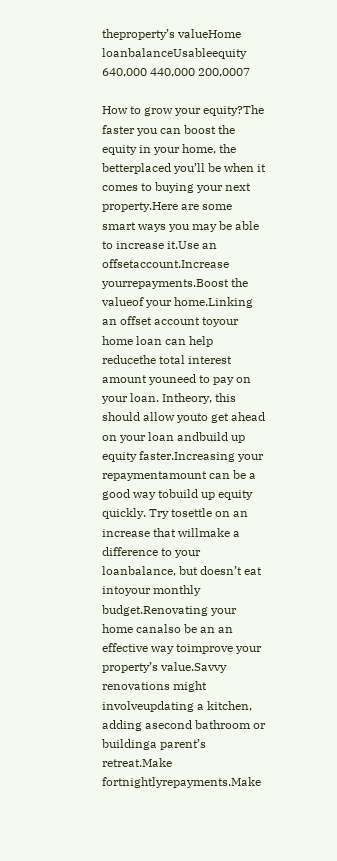theproperty’s valueHome loanbalanceUsableequity 640,000 440,000 200,0007

How to grow your equity?The faster you can boost the equity in your home, the betterplaced you’ll be when it comes to buying your next property.Here are some smart ways you may be able to increase it.Use an offsetaccount.Increase yourrepayments.Boost the valueof your home.Linking an offset account toyour home loan can help reducethe total interest amount youneed to pay on your loan. Intheory, this should allow youto get ahead on your loan andbuild up equity faster.Increasing your repaymentamount can be a good way tobuild up equity quickly. Try tosettle on an increase that willmake a difference to your loanbalance, but doesn’t eat intoyour monthly budget.Renovating your home canalso be an an effective way toimprove your property’s value.Savvy renovations might involveupdating a kitchen, adding asecond bathroom or buildinga parent’s retreat.Make fortnightlyrepayments.Make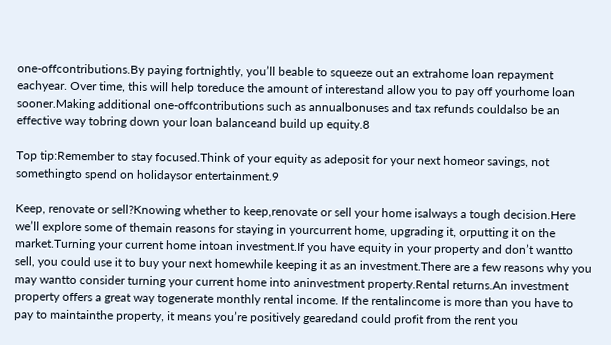one-offcontributions.By paying fortnightly, you’ll beable to squeeze out an extrahome loan repayment eachyear. Over time, this will help toreduce the amount of interestand allow you to pay off yourhome loan sooner.Making additional one-offcontributions such as annualbonuses and tax refunds couldalso be an effective way tobring down your loan balanceand build up equity.8

Top tip:Remember to stay focused.Think of your equity as adeposit for your next homeor savings, not somethingto spend on holidaysor entertainment.9

Keep, renovate or sell?Knowing whether to keep,renovate or sell your home isalways a tough decision.Here we’ll explore some of themain reasons for staying in yourcurrent home, upgrading it, orputting it on the market.Turning your current home intoan investment.If you have equity in your property and don’t wantto sell, you could use it to buy your next homewhile keeping it as an investment.There are a few reasons why you may wantto consider turning your current home into aninvestment property.Rental returns.An investment property offers a great way togenerate monthly rental income. If the rentalincome is more than you have to pay to maintainthe property, it means you’re positively gearedand could profit from the rent you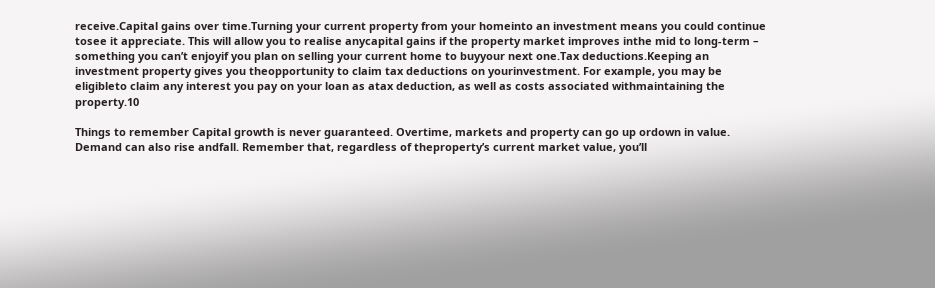receive.Capital gains over time.Turning your current property from your homeinto an investment means you could continue tosee it appreciate. This will allow you to realise anycapital gains if the property market improves inthe mid to long-term – something you can’t enjoyif you plan on selling your current home to buyyour next one.Tax deductions.Keeping an investment property gives you theopportunity to claim tax deductions on yourinvestment. For example, you may be eligibleto claim any interest you pay on your loan as atax deduction, as well as costs associated withmaintaining the property.10

Things to remember Capital growth is never guaranteed. Overtime, markets and property can go up ordown in value. Demand can also rise andfall. Remember that, regardless of theproperty’s current market value, you’ll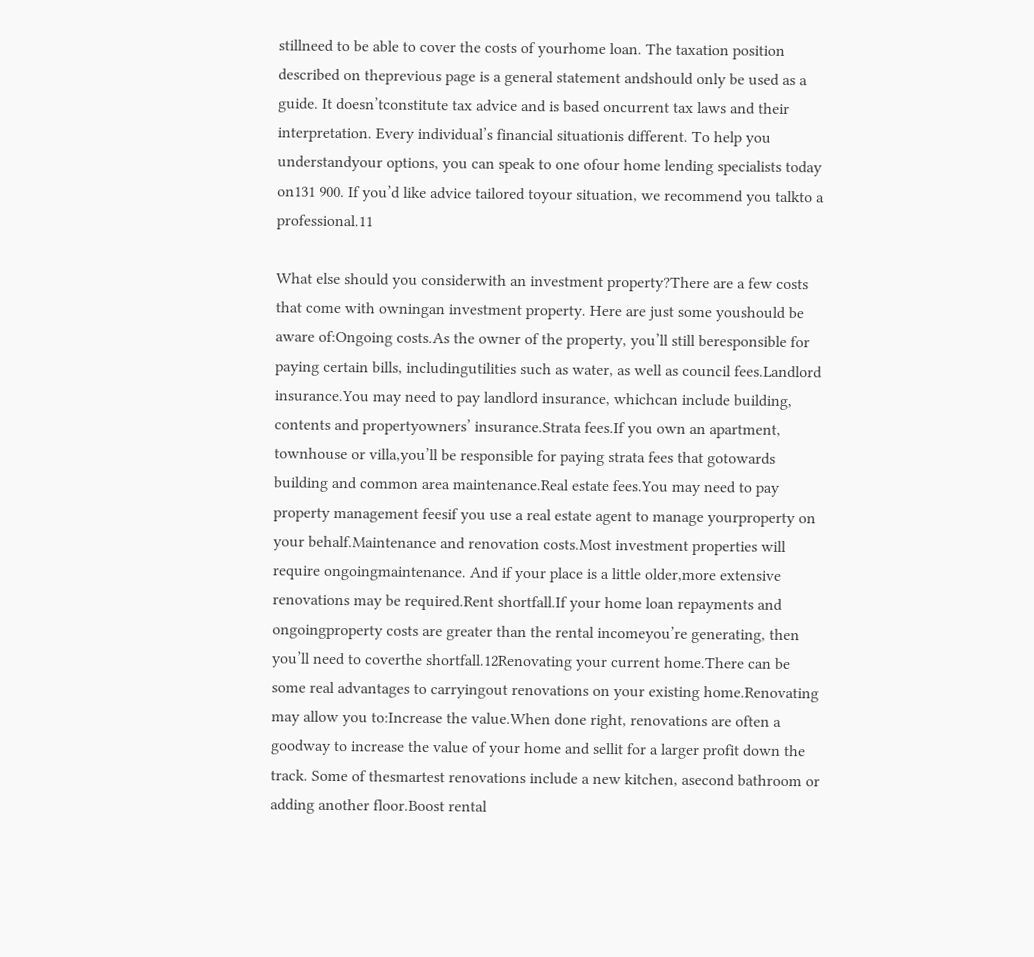stillneed to be able to cover the costs of yourhome loan. The taxation position described on theprevious page is a general statement andshould only be used as a guide. It doesn’tconstitute tax advice and is based oncurrent tax laws and their interpretation. Every individual’s financial situationis different. To help you understandyour options, you can speak to one ofour home lending specialists today on131 900. If you’d like advice tailored toyour situation, we recommend you talkto a professional.11

What else should you considerwith an investment property?There are a few costs that come with owningan investment property. Here are just some youshould be aware of:Ongoing costs.As the owner of the property, you’ll still beresponsible for paying certain bills, includingutilities such as water, as well as council fees.Landlord insurance.You may need to pay landlord insurance, whichcan include building, contents and propertyowners’ insurance.Strata fees.If you own an apartment, townhouse or villa,you’ll be responsible for paying strata fees that gotowards building and common area maintenance.Real estate fees.You may need to pay property management feesif you use a real estate agent to manage yourproperty on your behalf.Maintenance and renovation costs.Most investment properties will require ongoingmaintenance. And if your place is a little older,more extensive renovations may be required.Rent shortfall.If your home loan repayments and ongoingproperty costs are greater than the rental incomeyou’re generating, then you’ll need to coverthe shortfall.12Renovating your current home.There can be some real advantages to carryingout renovations on your existing home.Renovating may allow you to:Increase the value.When done right, renovations are often a goodway to increase the value of your home and sellit for a larger profit down the track. Some of thesmartest renovations include a new kitchen, asecond bathroom or adding another floor.Boost rental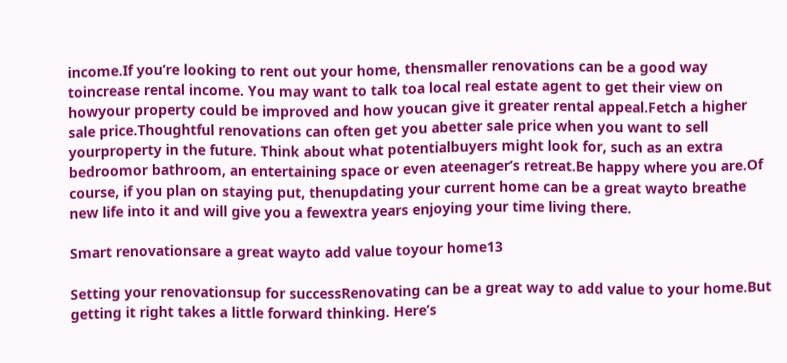income.If you’re looking to rent out your home, thensmaller renovations can be a good way toincrease rental income. You may want to talk toa local real estate agent to get their view on howyour property could be improved and how youcan give it greater rental appeal.Fetch a higher sale price.Thoughtful renovations can often get you abetter sale price when you want to sell yourproperty in the future. Think about what potentialbuyers might look for, such as an extra bedroomor bathroom, an entertaining space or even ateenager’s retreat.Be happy where you are.Of course, if you plan on staying put, thenupdating your current home can be a great wayto breathe new life into it and will give you a fewextra years enjoying your time living there.

Smart renovationsare a great wayto add value toyour home13

Setting your renovationsup for successRenovating can be a great way to add value to your home.But getting it right takes a little forward thinking. Here’s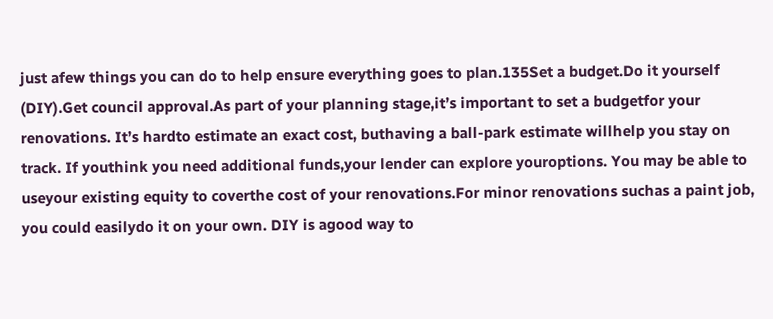just afew things you can do to help ensure everything goes to plan.135Set a budget.Do it yourself (DIY).Get council approval.As part of your planning stage,it’s important to set a budgetfor your renovations. It’s hardto estimate an exact cost, buthaving a ball-park estimate willhelp you stay on track. If youthink you need additional funds,your lender can explore youroptions. You may be able to useyour existing equity to coverthe cost of your renovations.For minor renovations suchas a paint job, you could easilydo it on your own. DIY is agood way to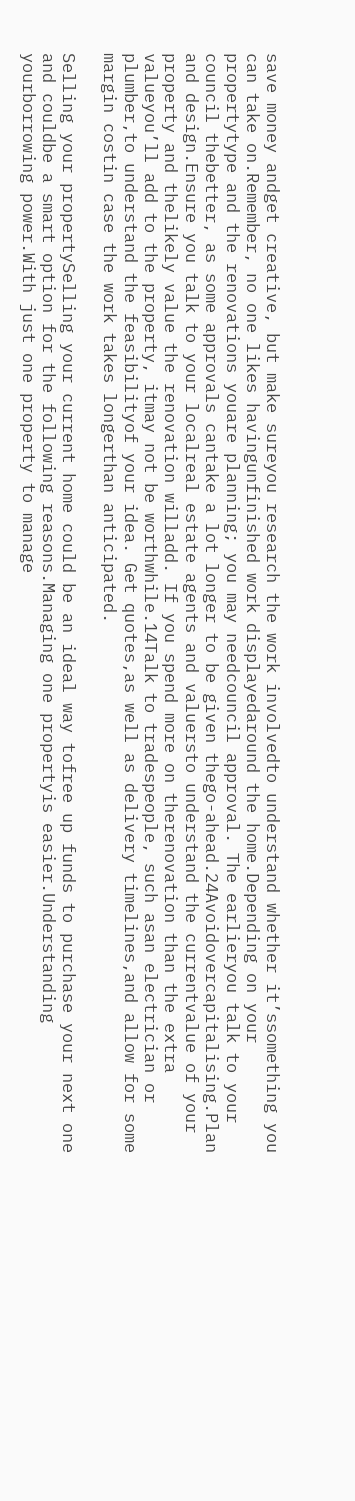save money andget creative, but make sureyou research the work involvedto understand whether it’ssomething you can take on.Remember, no one likes havingunfinished work displayedaround the home.Depending on your propertytype and the renovations youare planning; you may needcouncil approval. The earlieryou talk to your council thebetter, as some approvals cantake a lot longer to be given thego-ahead.24Avoidovercapitalising.Plan and design.Ensure you talk to your localreal estate agents and valuersto understand the currentvalue of your property and thelikely value the renovation willadd. If you spend more on therenovation than the extra valueyou’ll add to the property, itmay not be worthwhile.14Talk to tradespeople, such asan electrician or plumber,to understand the feasibilityof your idea. Get quotes,as well as delivery timelines,and allow for some margin costin case the work takes longerthan anticipated.

Selling your propertySelling your current home could be an ideal way tofree up funds to purchase your next one and couldbe a smart option for the following reasons.Managing one propertyis easier.Understanding yourborrowing power.With just one property to manage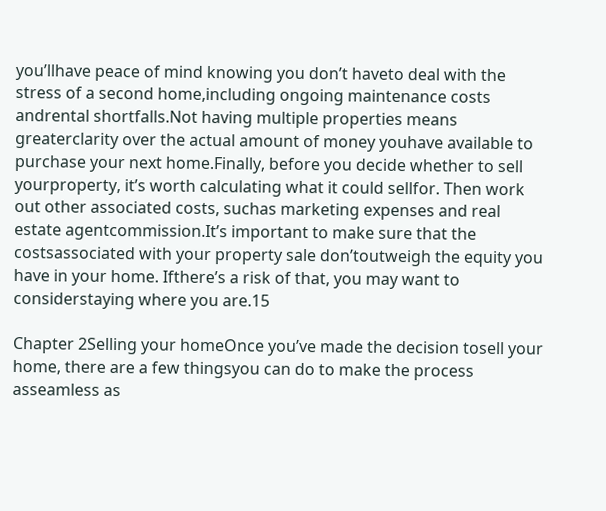you’llhave peace of mind knowing you don’t haveto deal with the stress of a second home,including ongoing maintenance costs andrental shortfalls.Not having multiple properties means greaterclarity over the actual amount of money youhave available to purchase your next home.Finally, before you decide whether to sell yourproperty, it’s worth calculating what it could sellfor. Then work out other associated costs, suchas marketing expenses and real estate agentcommission.It’s important to make sure that the costsassociated with your property sale don’toutweigh the equity you have in your home. Ifthere’s a risk of that, you may want to considerstaying where you are.15

Chapter 2Selling your homeOnce you’ve made the decision tosell your home, there are a few thingsyou can do to make the process asseamless as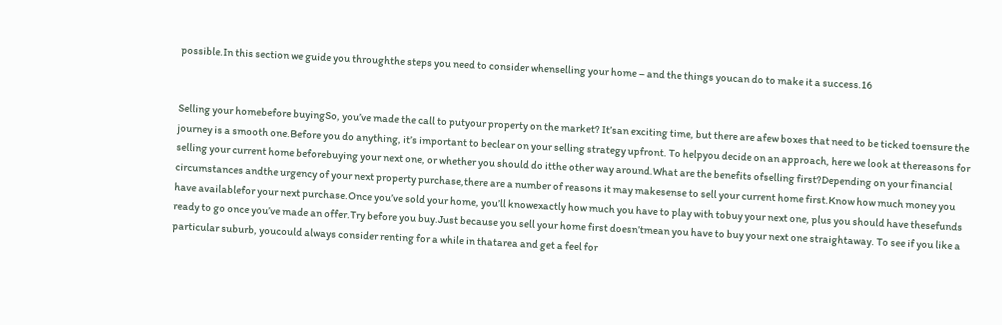possible.In this section we guide you throughthe steps you need to consider whenselling your home – and the things youcan do to make it a success.16


Selling your homebefore buyingSo, you’ve made the call to putyour property on the market? It’san exciting time, but there are afew boxes that need to be ticked toensure the journey is a smooth one.Before you do anything, it’s important to beclear on your selling strategy upfront. To helpyou decide on an approach, here we look at thereasons for selling your current home beforebuying your next one, or whether you should do itthe other way around.What are the benefits ofselling first?Depending on your financial circumstances andthe urgency of your next property purchase,there are a number of reasons it may makesense to sell your current home first.Know how much money you have availablefor your next purchase.Once you’ve sold your home, you’ll knowexactly how much you have to play with tobuy your next one, plus you should have thesefunds ready to go once you’ve made an offer.Try before you buy.Just because you sell your home first doesn’tmean you have to buy your next one straightaway. To see if you like a particular suburb, youcould always consider renting for a while in thatarea and get a feel for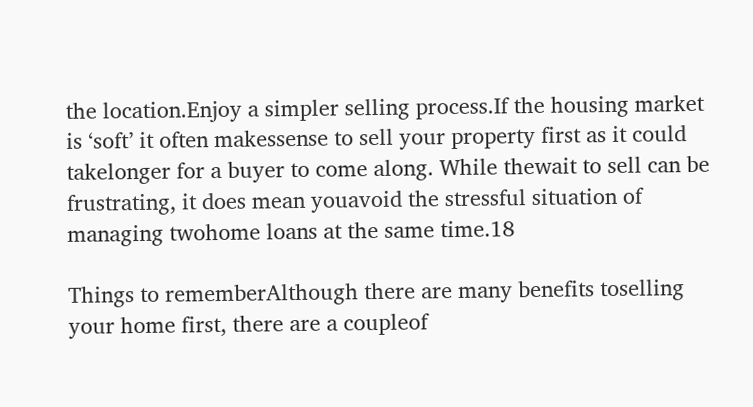the location.Enjoy a simpler selling process.If the housing market is ‘soft’ it often makessense to sell your property first as it could takelonger for a buyer to come along. While thewait to sell can be frustrating, it does mean youavoid the stressful situation of managing twohome loans at the same time.18

Things to rememberAlthough there are many benefits toselling your home first, there are a coupleof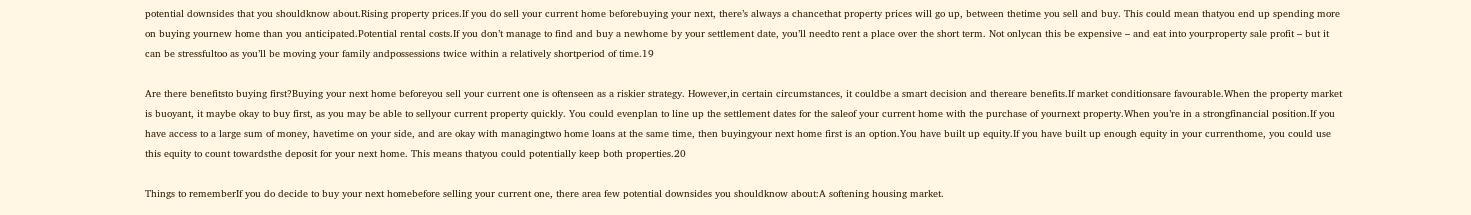potential downsides that you shouldknow about.Rising property prices.If you do sell your current home beforebuying your next, there’s always a chancethat property prices will go up, between thetime you sell and buy. This could mean thatyou end up spending more on buying yournew home than you anticipated.Potential rental costs.If you don’t manage to find and buy a newhome by your settlement date, you’ll needto rent a place over the short term. Not onlycan this be expensive – and eat into yourproperty sale profit – but it can be stressfultoo as you’ll be moving your family andpossessions twice within a relatively shortperiod of time.19

Are there benefitsto buying first?Buying your next home beforeyou sell your current one is oftenseen as a riskier strategy. However,in certain circumstances, it couldbe a smart decision and thereare benefits.If market conditionsare favourable.When the property market is buoyant, it maybe okay to buy first, as you may be able to sellyour current property quickly. You could evenplan to line up the settlement dates for the saleof your current home with the purchase of yournext property.When you’re in a strongfinancial position.If you have access to a large sum of money, havetime on your side, and are okay with managingtwo home loans at the same time, then buyingyour next home first is an option.You have built up equity.If you have built up enough equity in your currenthome, you could use this equity to count towardsthe deposit for your next home. This means thatyou could potentially keep both properties.20

Things to rememberIf you do decide to buy your next homebefore selling your current one, there area few potential downsides you shouldknow about:A softening housing market.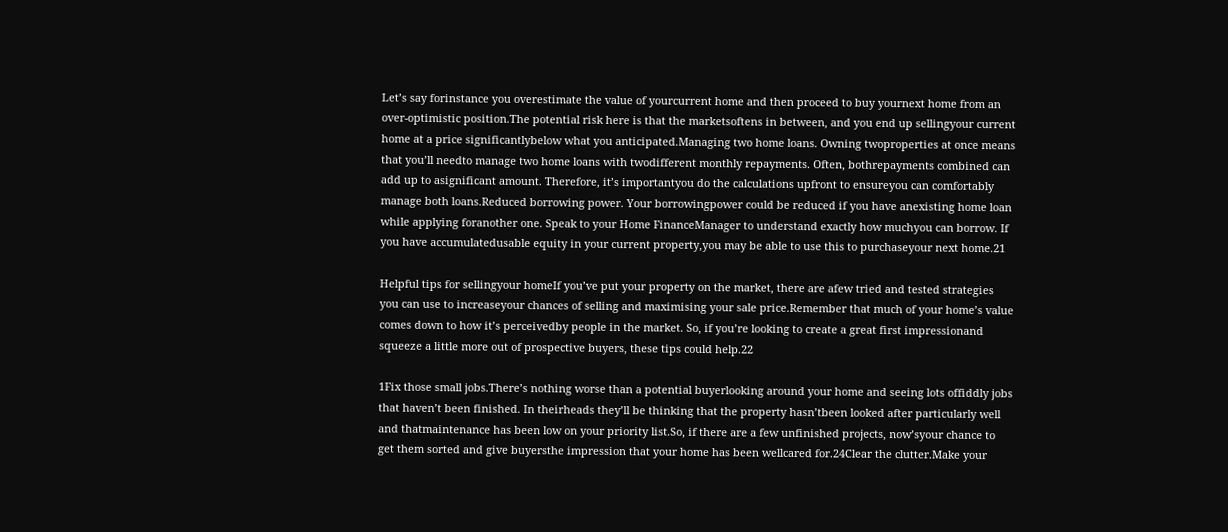Let’s say forinstance you overestimate the value of yourcurrent home and then proceed to buy yournext home from an over‑optimistic position.The potential risk here is that the marketsoftens in between, and you end up sellingyour current home at a price significantlybelow what you anticipated.Managing two home loans. Owning twoproperties at once means that you’ll needto manage two home loans with twodifferent monthly repayments. Often, bothrepayments combined can add up to asignificant amount. Therefore, it’s importantyou do the calculations upfront to ensureyou can comfortably manage both loans.Reduced borrowing power. Your borrowingpower could be reduced if you have anexisting home loan while applying foranother one. Speak to your Home FinanceManager to understand exactly how muchyou can borrow. If you have accumulatedusable equity in your current property,you may be able to use this to purchaseyour next home.21

Helpful tips for sellingyour homeIf you’ve put your property on the market, there are afew tried and tested strategies you can use to increaseyour chances of selling and maximising your sale price.Remember that much of your home’s value comes down to how it’s perceivedby people in the market. So, if you’re looking to create a great first impressionand squeeze a little more out of prospective buyers, these tips could help.22

1Fix those small jobs.There’s nothing worse than a potential buyerlooking around your home and seeing lots offiddly jobs that haven’t been finished. In theirheads they’ll be thinking that the property hasn’tbeen looked after particularly well and thatmaintenance has been low on your priority list.So, if there are a few unfinished projects, now’syour chance to get them sorted and give buyersthe impression that your home has been wellcared for.24Clear the clutter.Make your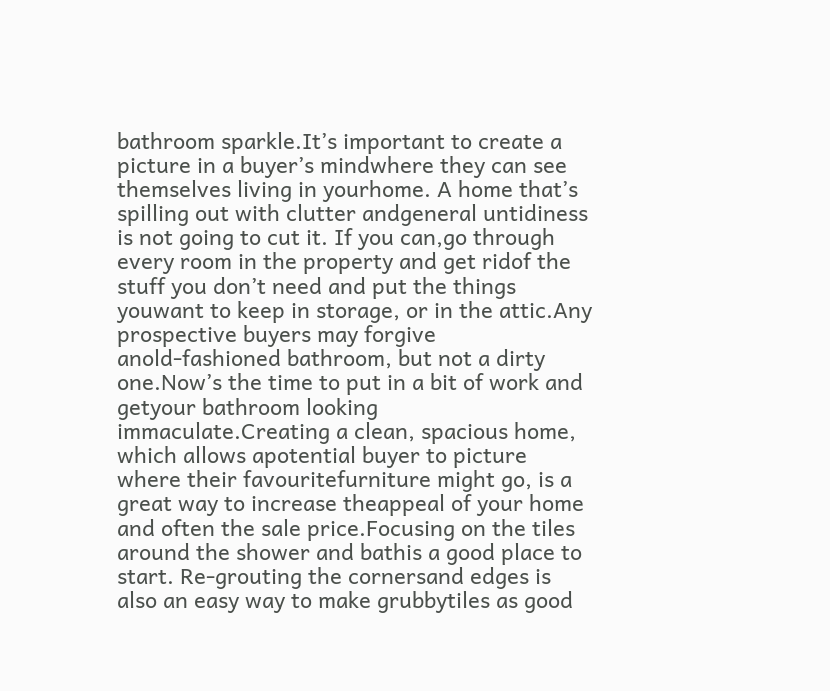bathroom sparkle.It’s important to create a picture in a buyer’s mindwhere they can see themselves living in yourhome. A home that’s spilling out with clutter andgeneral untidiness is not going to cut it. If you can,go through every room in the property and get ridof the stuff you don’t need and put the things youwant to keep in storage, or in the attic.Any prospective buyers may forgive anold‑fashioned bathroom, but not a dirty one.Now’s the time to put in a bit of work and getyour bathroom looking immaculate.Creating a clean, spacious home, which allows apotential buyer to picture where their favouritefurniture might go, is a great way to increase theappeal of your home and often the sale price.Focusing on the tiles around the shower and bathis a good place to start. Re‑grouting the cornersand edges is also an easy way to make grubbytiles as good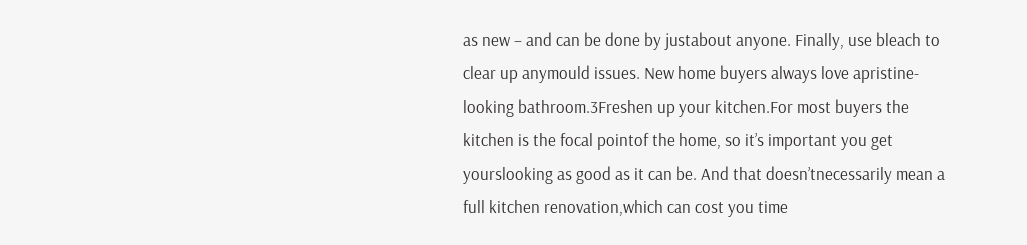as new – and can be done by justabout anyone. Finally, use bleach to clear up anymould issues. New home buyers always love apristine-looking bathroom.3Freshen up your kitchen.For most buyers the kitchen is the focal pointof the home, so it’s important you get yourslooking as good as it can be. And that doesn’tnecessarily mean a full kitchen renovation,which can cost you time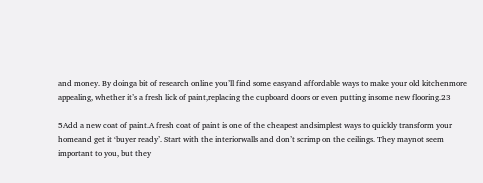and money. By doinga bit of research online you’ll find some easyand affordable ways to make your old kitchenmore appealing, whether it’s a fresh lick of paint,replacing the cupboard doors or even putting insome new flooring.23

5Add a new coat of paint.A fresh coat of paint is one of the cheapest andsimplest ways to quickly transform your homeand get it ‘buyer ready’. Start with the interiorwalls and don’t scrimp on the ceilings. They maynot seem important to you, but they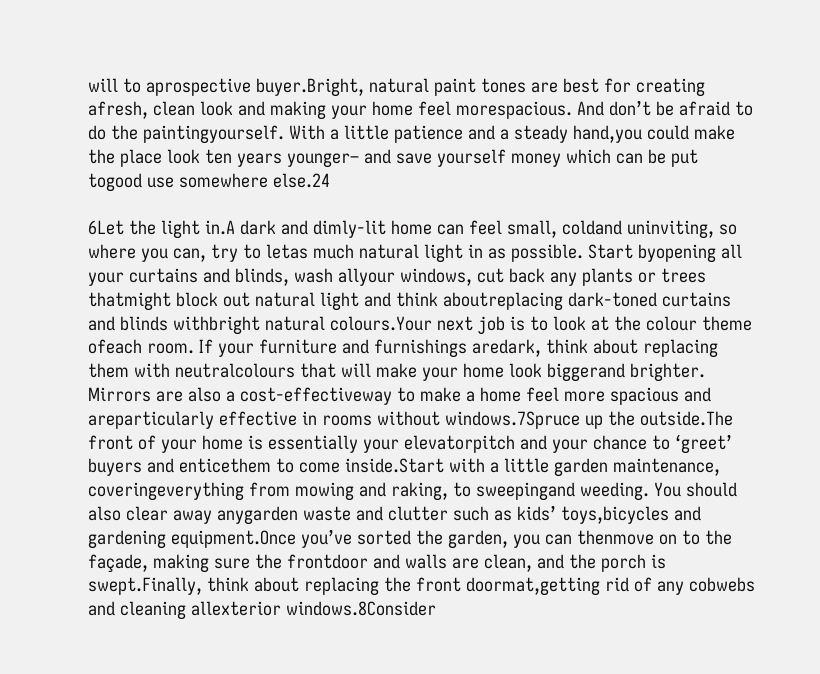will to aprospective buyer.Bright, natural paint tones are best for creating afresh, clean look and making your home feel morespacious. And don’t be afraid to do the paintingyourself. With a little patience and a steady hand,you could make the place look ten years younger– and save yourself money which can be put togood use somewhere else.24

6Let the light in.A dark and dimly-lit home can feel small, coldand uninviting, so where you can, try to letas much natural light in as possible. Start byopening all your curtains and blinds, wash allyour windows, cut back any plants or trees thatmight block out natural light and think aboutreplacing dark-toned curtains and blinds withbright natural colours.Your next job is to look at the colour theme ofeach room. If your furniture and furnishings aredark, think about replacing them with neutralcolours that will make your home look biggerand brighter. Mirrors are also a cost-effectiveway to make a home feel more spacious and areparticularly effective in rooms without windows.7Spruce up the outside.The front of your home is essentially your elevatorpitch and your chance to ‘greet’ buyers and enticethem to come inside.Start with a little garden maintenance, coveringeverything from mowing and raking, to sweepingand weeding. You should also clear away anygarden waste and clutter such as kids’ toys,bicycles and gardening equipment.Once you’ve sorted the garden, you can thenmove on to the façade, making sure the frontdoor and walls are clean, and the porch is swept.Finally, think about replacing the front doormat,getting rid of any cobwebs and cleaning allexterior windows.8Consider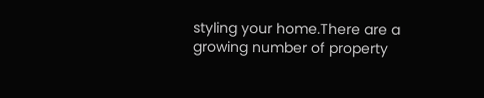styling your home.There are a growing number of property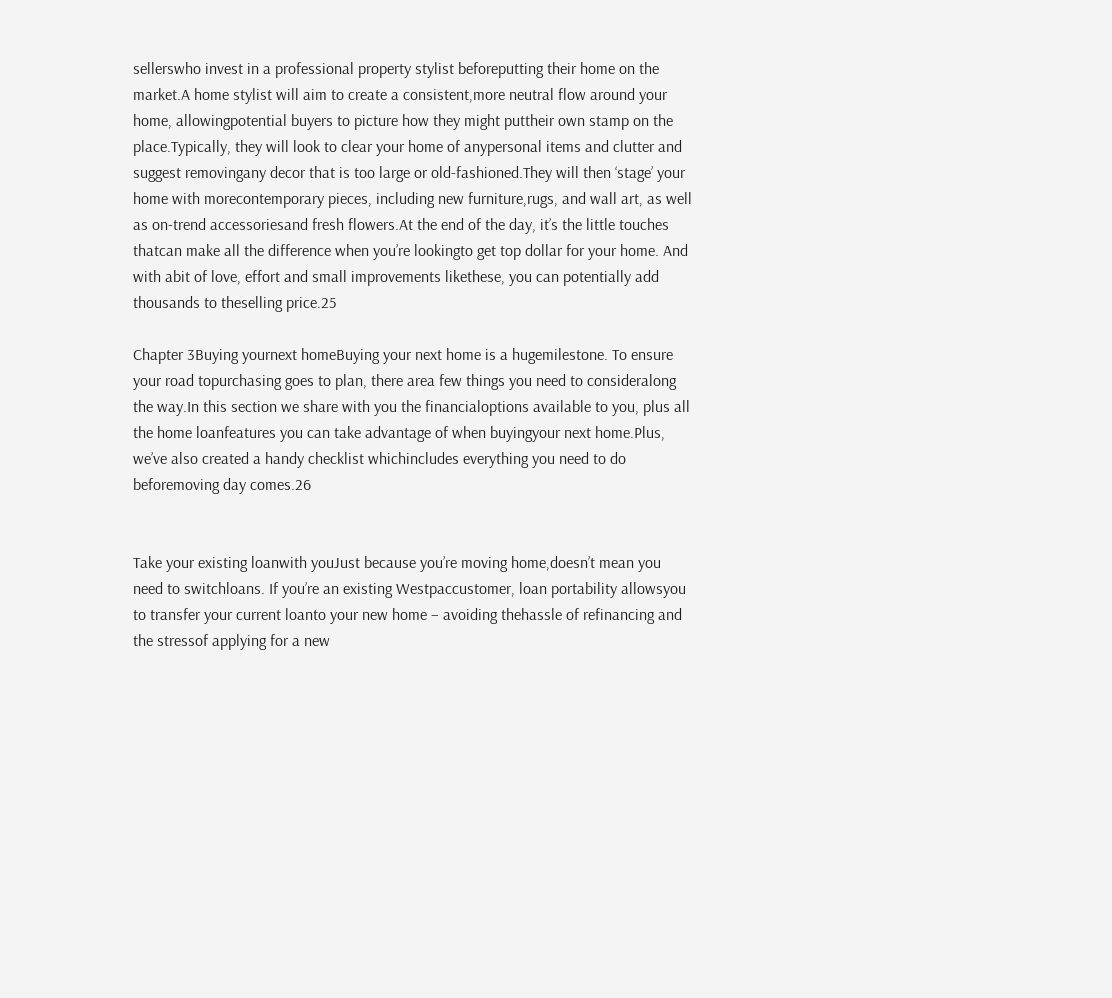sellerswho invest in a professional property stylist beforeputting their home on the market.A home stylist will aim to create a consistent,more neutral flow around your home, allowingpotential buyers to picture how they might puttheir own stamp on the place.Typically, they will look to clear your home of anypersonal items and clutter and suggest removingany decor that is too large or old-fashioned.They will then ‘stage’ your home with morecontemporary pieces, including new furniture,rugs, and wall art, as well as on-trend accessoriesand fresh flowers.At the end of the day, it’s the little touches thatcan make all the difference when you’re lookingto get top dollar for your home. And with abit of love, effort and small improvements likethese, you can potentially add thousands to theselling price.25

Chapter 3Buying yournext homeBuying your next home is a hugemilestone. To ensure your road topurchasing goes to plan, there area few things you need to consideralong the way.In this section we share with you the financialoptions available to you, plus all the home loanfeatures you can take advantage of when buyingyour next home.Plus, we’ve also created a handy checklist whichincludes everything you need to do beforemoving day comes.26


Take your existing loanwith youJust because you’re moving home,doesn’t mean you need to switchloans. If you’re an existing Westpaccustomer, loan portability allowsyou to transfer your current loanto your new home – avoiding thehassle of refinancing and the stressof applying for a new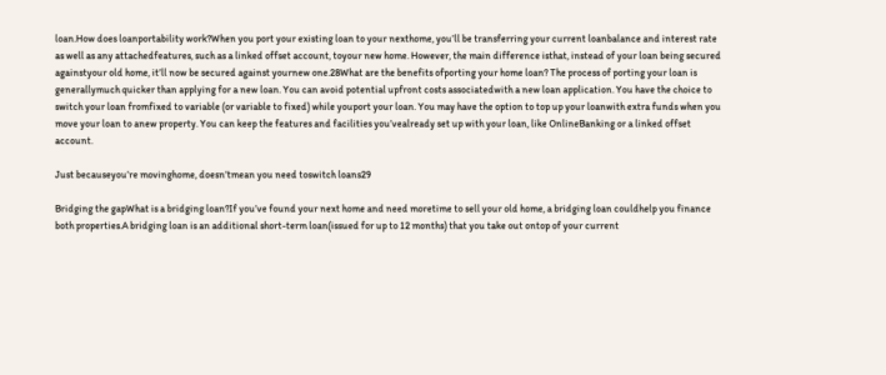loan.How does loanportability work?When you port your existing loan to your nexthome, you’ll be transferring your current loanbalance and interest rate as well as any attachedfeatures, such as a linked offset account, toyour new home. However, the main difference isthat, instead of your loan being secured againstyour old home, it’ll now be secured against yournew one.28What are the benefits ofporting your home loan? The process of porting your loan is generallymuch quicker than applying for a new loan. You can avoid potential upfront costs associatedwith a new loan application. You have the choice to switch your loan fromfixed to variable (or variable to fixed) while youport your loan. You may have the option to top up your loanwith extra funds when you move your loan to anew property. You can keep the features and facilities you’vealready set up with your loan, like OnlineBanking or a linked offset account.

Just becauseyou’re movinghome, doesn’tmean you need toswitch loans29

Bridging the gapWhat is a bridging loan?If you’ve found your next home and need moretime to sell your old home, a bridging loan couldhelp you finance both properties.A bridging loan is an additional short-term loan(issued for up to 12 months) that you take out ontop of your current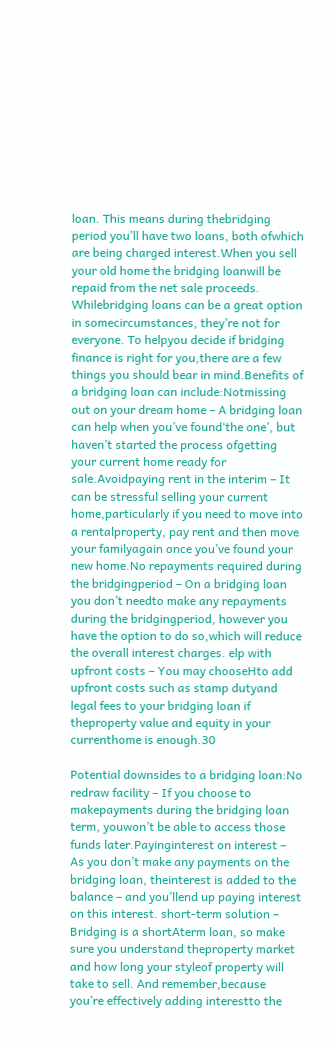loan. This means during thebridging period you’ll have two loans, both ofwhich are being charged interest.When you sell your old home the bridging loanwill be repaid from the net sale proceeds. Whilebridging loans can be a great option in somecircumstances, they’re not for everyone. To helpyou decide if bridging finance is right for you,there are a few things you should bear in mind.Benefits of a bridging loan can include:Notmissing out on your dream home – A bridging loan can help when you’ve found‘the one’, but haven’t started the process ofgetting your current home ready for sale.Avoidpaying rent in the interim – It can be stressful selling your current home,particularly if you need to move into a rentalproperty, pay rent and then move your familyagain once you’ve found your new home.No repayments required during the bridgingperiod – On a bridging loan you don’t needto make any repayments during the bridgingperiod, however you have the option to do so,which will reduce the overall interest charges. elp with upfront costs – You may chooseHto add upfront costs such as stamp dutyand legal fees to your bridging loan if theproperty value and equity in your currenthome is enough.30

Potential downsides to a bridging loan:No redraw facility – If you choose to makepayments during the bridging loan term, youwon’t be able to access those funds later.Payinginterest on interest – As you don’t make any payments on the bridging loan, theinterest is added to the balance – and you’llend up paying interest on this interest. short-term solution – Bridging is a shortAterm loan, so make sure you understand theproperty market and how long your styleof property will take to sell. And remember,because you’re effectively adding interestto the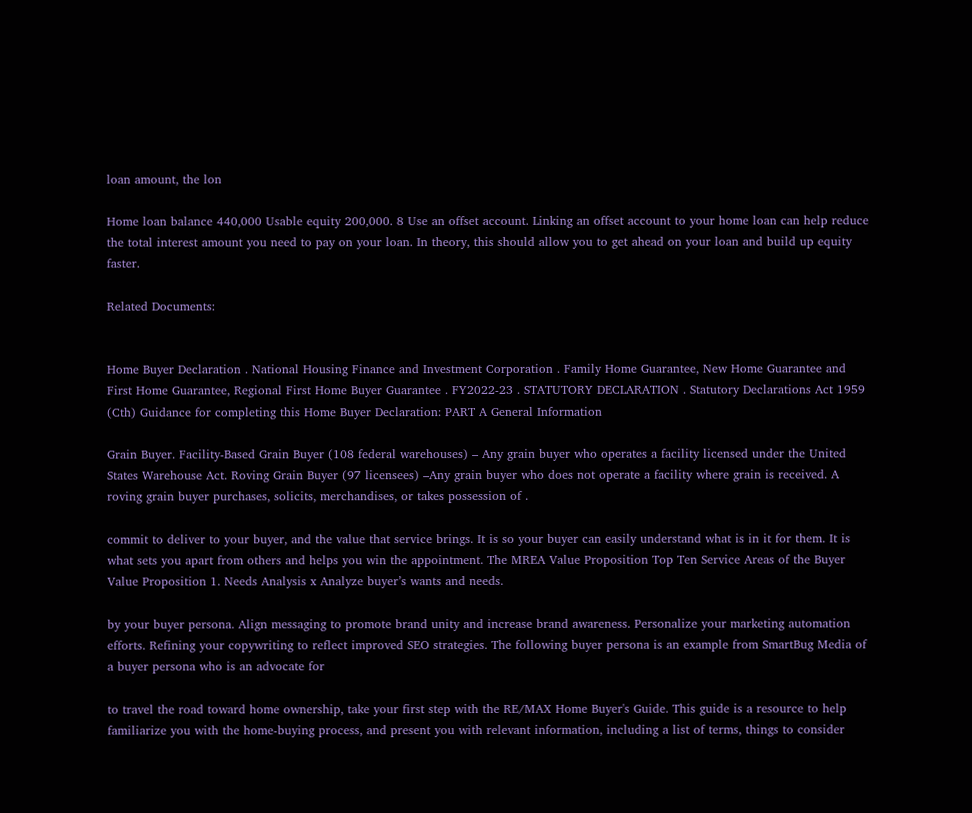loan amount, the lon

Home loan balance 440,000 Usable equity 200,000. 8 Use an offset account. Linking an offset account to your home loan can help reduce the total interest amount you need to pay on your loan. In theory, this should allow you to get ahead on your loan and build up equity faster.

Related Documents:


Home Buyer Declaration . National Housing Finance and Investment Corporation . Family Home Guarantee, New Home Guarantee and First Home Guarantee, Regional First Home Buyer Guarantee . FY2022-23 . STATUTORY DECLARATION . Statutory Declarations Act 1959 (Cth) Guidance for completing this Home Buyer Declaration: PART A General Information

Grain Buyer. Facility-Based Grain Buyer (108 federal warehouses) – Any grain buyer who operates a facility licensed under the United States Warehouse Act. Roving Grain Buyer (97 licensees) –Any grain buyer who does not operate a facility where grain is received. A roving grain buyer purchases, solicits, merchandises, or takes possession of .

commit to deliver to your buyer, and the value that service brings. It is so your buyer can easily understand what is in it for them. It is what sets you apart from others and helps you win the appointment. The MREA Value Proposition Top Ten Service Areas of the Buyer Value Proposition 1. Needs Analysis x Analyze buyer’s wants and needs.

by your buyer persona. Align messaging to promote brand unity and increase brand awareness. Personalize your marketing automation efforts. Refining your copywriting to reflect improved SEO strategies. The following buyer persona is an example from SmartBug Media of a buyer persona who is an advocate for

to travel the road toward home ownership, take your first step with the RE/MAX Home Buyer's Guide. This guide is a resource to help familiarize you with the home-buying process, and present you with relevant information, including a list of terms, things to consider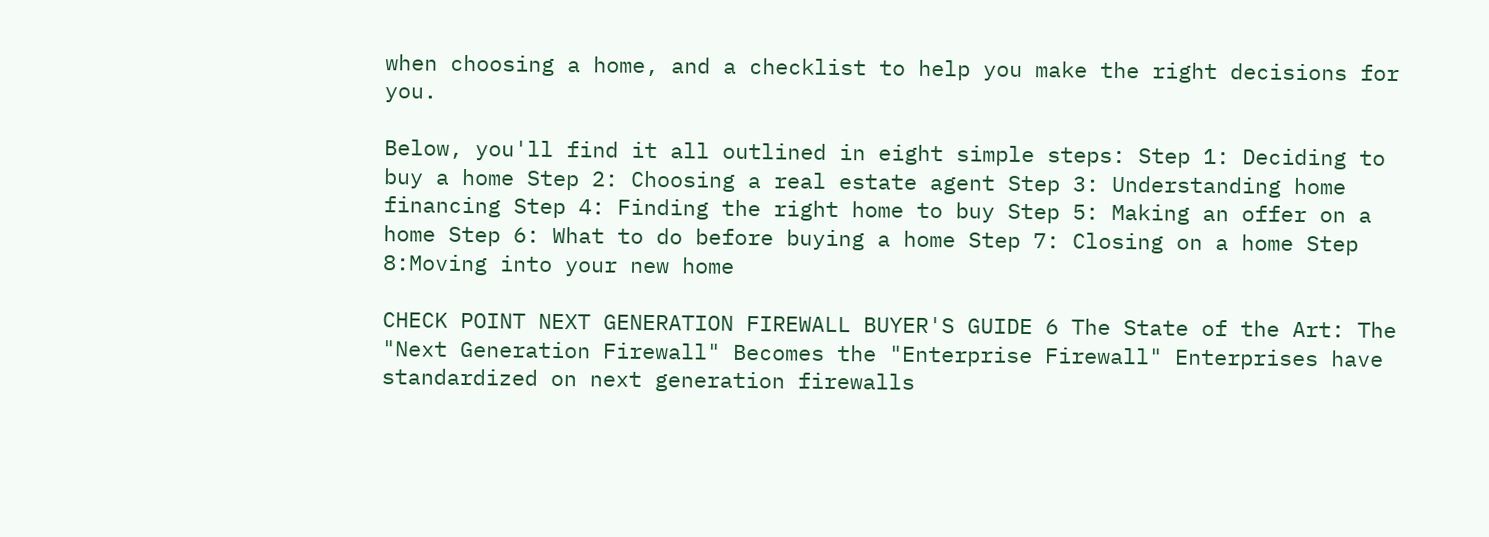when choosing a home, and a checklist to help you make the right decisions for you.

Below, you'll find it all outlined in eight simple steps: Step 1: Deciding to buy a home Step 2: Choosing a real estate agent Step 3: Understanding home financing Step 4: Finding the right home to buy Step 5: Making an offer on a home Step 6: What to do before buying a home Step 7: Closing on a home Step 8:Moving into your new home

CHECK POINT NEXT GENERATION FIREWALL BUYER'S GUIDE 6 The State of the Art: The "Next Generation Firewall" Becomes the "Enterprise Firewall" Enterprises have standardized on next generation firewalls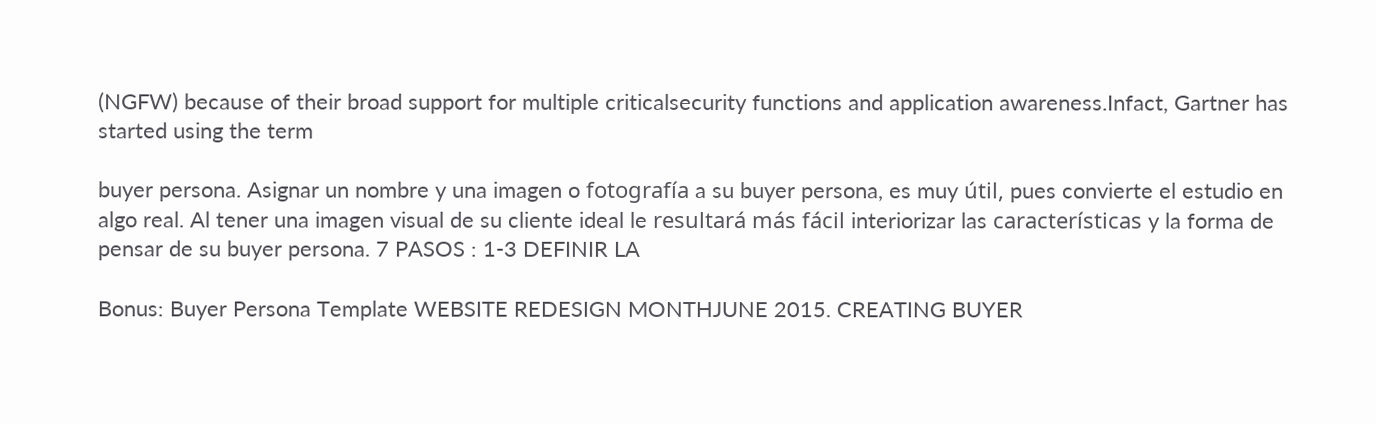(NGFW) because of their broad support for multiple criticalsecurity functions and application awareness.Infact, Gartner has started using the term

buyer persona. Asignar un nombre y una imagen o fotografía a su buyer persona, es muy útil, pues convierte el estudio en algo real. Al tener una imagen visual de su cliente ideal le resultará más fácil interiorizar las características y la forma de pensar de su buyer persona. 7 PASOS : 1-3 DEFINIR LA

Bonus: Buyer Persona Template WEBSITE REDESIGN MONTHJUNE 2015. CREATING BUYER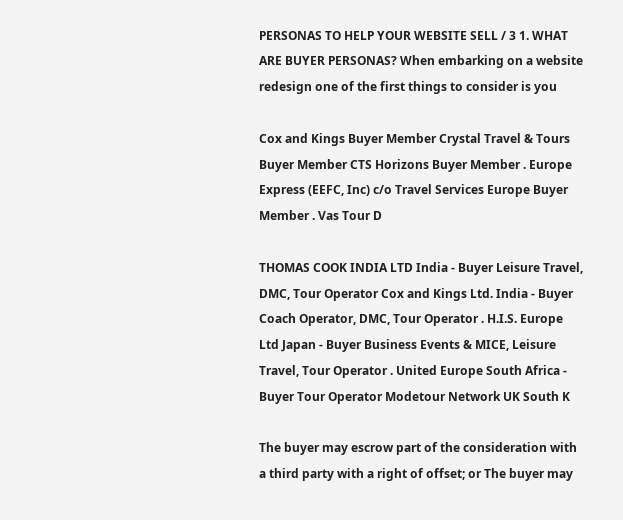PERSONAS TO HELP YOUR WEBSITE SELL / 3 1. WHAT ARE BUYER PERSONAS? When embarking on a website redesign one of the first things to consider is you

Cox and Kings Buyer Member Crystal Travel & Tours Buyer Member CTS Horizons Buyer Member . Europe Express (EEFC, Inc) c/o Travel Services Europe Buyer Member . Vas Tour D

THOMAS COOK INDIA LTD India - Buyer Leisure Travel, DMC, Tour Operator Cox and Kings Ltd. India - Buyer Coach Operator, DMC, Tour Operator . H.I.S. Europe Ltd Japan - Buyer Business Events & MICE, Leisure Travel, Tour Operator . United Europe South Africa - Buyer Tour Operator Modetour Network UK South K

The buyer may escrow part of the consideration with a third party with a right of offset; or The buyer may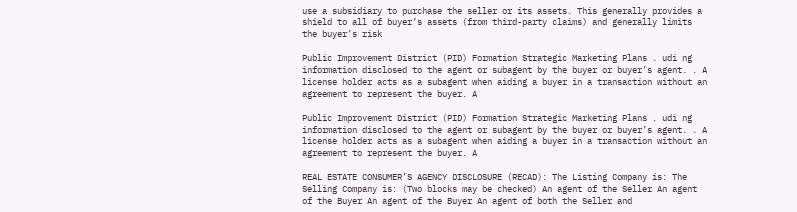use a subsidiary to purchase the seller or its assets. This generally provides a shield to all of buyer’s assets (from third-party claims) and generally limits the buyer’s risk

Public Improvement District (PID) Formation Strategic Marketing Plans . udi ng information disclosed to the agent or subagent by the buyer or buyer’s agent. . A license holder acts as a subagent when aiding a buyer in a transaction without an agreement to represent the buyer. A

Public Improvement District (PID) Formation Strategic Marketing Plans . udi ng information disclosed to the agent or subagent by the buyer or buyer’s agent. . A license holder acts as a subagent when aiding a buyer in a transaction without an agreement to represent the buyer. A

REAL ESTATE CONSUMER’S AGENCY DISCLOSURE (RECAD): The Listing Company is: The Selling Company is: (Two blocks may be checked) An agent of the Seller An agent of the Buyer An agent of the Buyer An agent of both the Seller and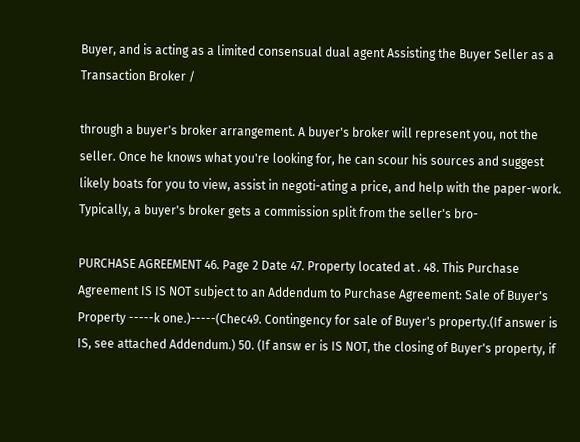Buyer, and is acting as a limited consensual dual agent Assisting the Buyer Seller as a Transaction Broker /

through a buyer's broker arrangement. A buyer's broker will represent you, not the seller. Once he knows what you're looking for, he can scour his sources and suggest likely boats for you to view, assist in negoti-ating a price, and help with the paper-work. Typically, a buyer's broker gets a commission split from the seller's bro-

PURCHASE AGREEMENT 46. Page 2 Date 47. Property located at . 48. This Purchase Agreement IS IS NOT subject to an Addendum to Purchase Agreement: Sale of Buyer's Property -----k one.)-----(Chec49. Contingency for sale of Buyer's property.(If answer is IS, see attached Addendum.) 50. (If answ er is IS NOT, the closing of Buyer's property, if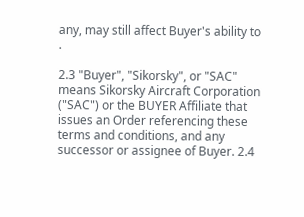any, may still affect Buyer's ability to .

2.3 "Buyer", "Sikorsky", or "SAC" means Sikorsky Aircraft Corporation ("SAC") or the BUYER Affiliate that issues an Order referencing these terms and conditions, and any successor or assignee of Buyer. 2.4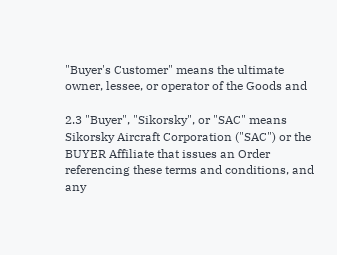"Buyer's Customer" means the ultimate owner, lessee, or operator of the Goods and

2.3 "Buyer", "Sikorsky", or "SAC" means Sikorsky Aircraft Corporation ("SAC") or the BUYER Affiliate that issues an Order referencing these terms and conditions, and any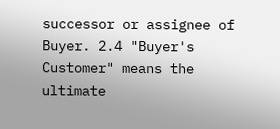successor or assignee of Buyer. 2.4 "Buyer's Customer" means the ultimate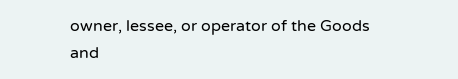owner, lessee, or operator of the Goods and